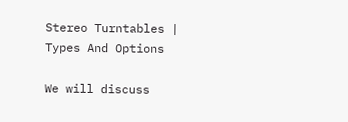Stereo Turntables | Types And Options

We will discuss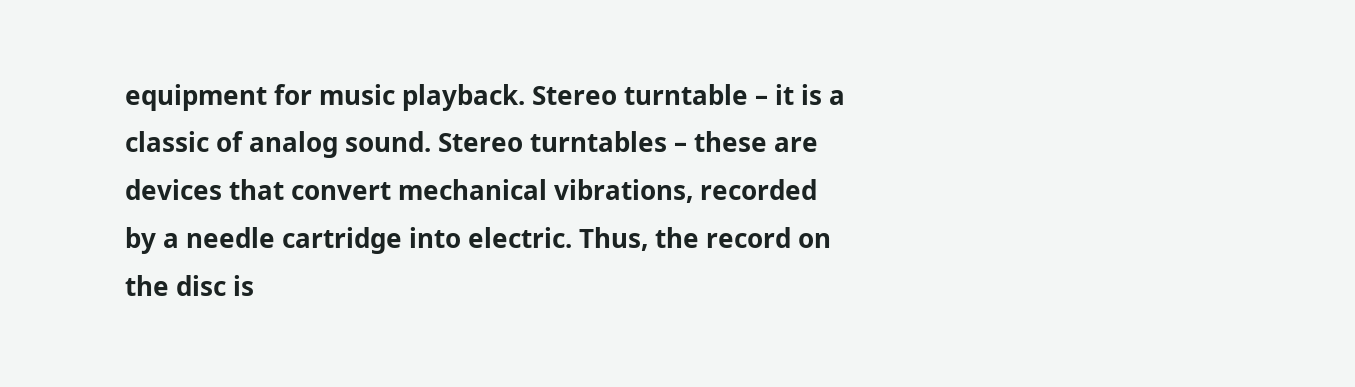equipment for music playback. Stereo turntable – it is a classic of analog sound. Stereo turntables – these are devices that convert mechanical vibrations, recorded by a needle cartridge into electric. Thus, the record on the disc is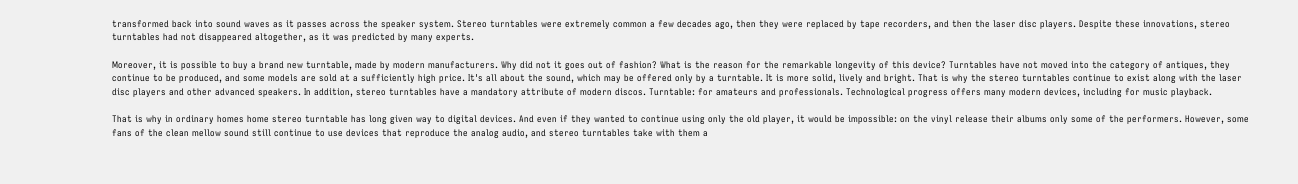transformed back into sound waves as it passes across the speaker system. Stereo turntables were extremely common a few decades ago, then they were replaced by tape recorders, and then the laser disc players. Despite these innovations, stereo turntables had not disappeared altogether, as it was predicted by many experts.

Moreover, it is possible to buy a brand new turntable, made by modern manufacturers. Why did not it goes out of fashion? What is the reason for the remarkable longevity of this device? Turntables have not moved into the category of antiques, they continue to be produced, and some models are sold at a sufficiently high price. It's all about the sound, which may be offered only by a turntable. It is more solid, lively and bright. That is why the stereo turntables continue to exist along with the laser disc players and other advanced speakers. In addition, stereo turntables have a mandatory attribute of modern discos. Turntable: for amateurs and professionals. Technological progress offers many modern devices, including for music playback.

That is why in ordinary homes home stereo turntable has long given way to digital devices. And even if they wanted to continue using only the old player, it would be impossible: on the vinyl release their albums only some of the performers. However, some fans of the clean mellow sound still continue to use devices that reproduce the analog audio, and stereo turntables take with them a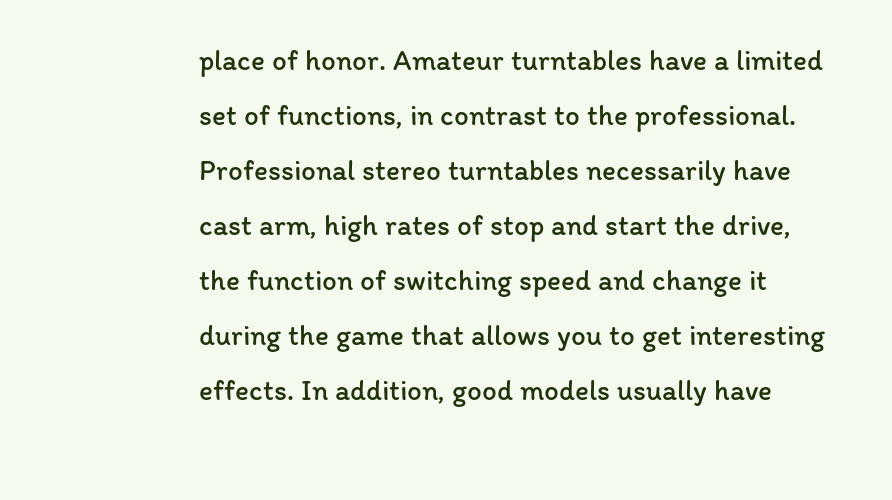place of honor. Amateur turntables have a limited set of functions, in contrast to the professional. Professional stereo turntables necessarily have cast arm, high rates of stop and start the drive, the function of switching speed and change it during the game that allows you to get interesting effects. In addition, good models usually have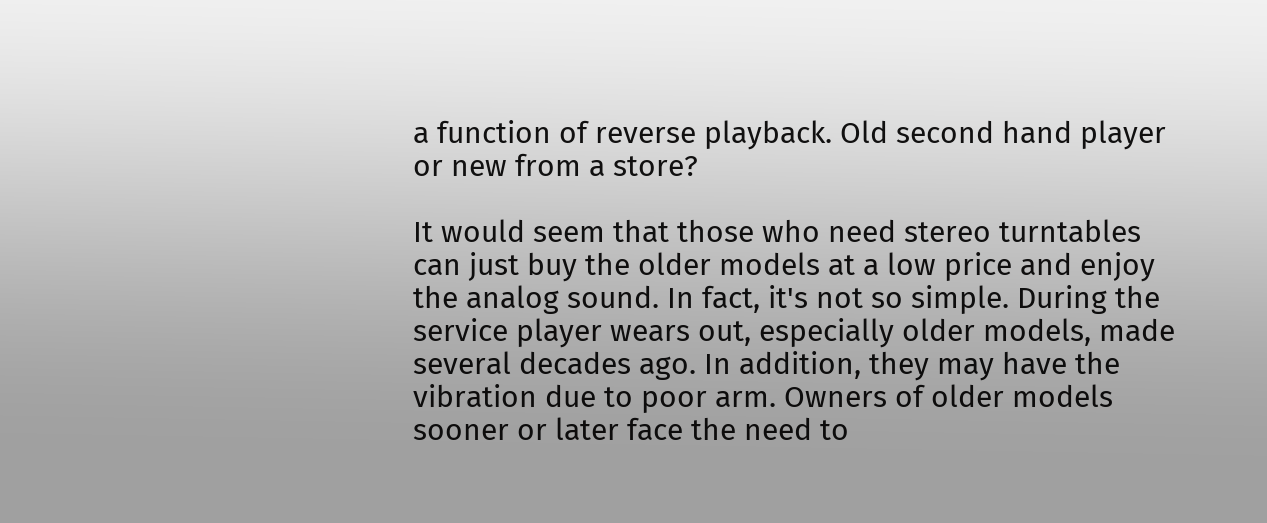a function of reverse playback. Old second hand player or new from a store?

It would seem that those who need stereo turntables can just buy the older models at a low price and enjoy the analog sound. In fact, it's not so simple. During the service player wears out, especially older models, made several decades ago. In addition, they may have the vibration due to poor arm. Owners of older models sooner or later face the need to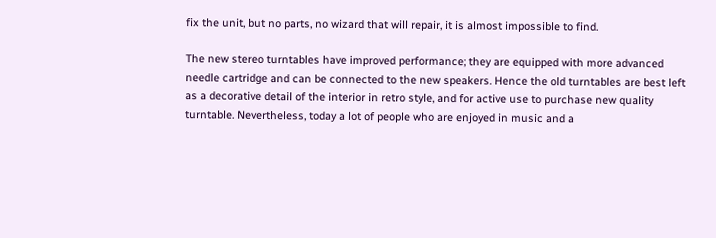fix the unit, but no parts, no wizard that will repair, it is almost impossible to find.

The new stereo turntables have improved performance; they are equipped with more advanced needle cartridge and can be connected to the new speakers. Hence the old turntables are best left as a decorative detail of the interior in retro style, and for active use to purchase new quality turntable. Nevertheless, today a lot of people who are enjoyed in music and a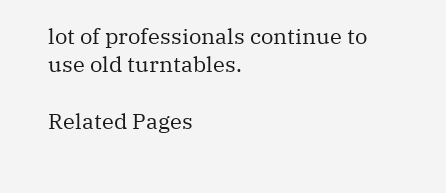lot of professionals continue to use old turntables.

Related Pages